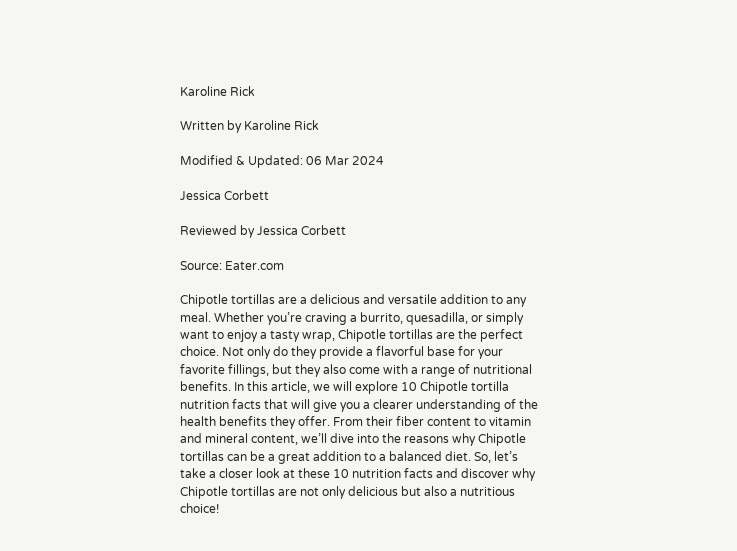Karoline Rick

Written by Karoline Rick

Modified & Updated: 06 Mar 2024

Jessica Corbett

Reviewed by Jessica Corbett

Source: Eater.com

Chipotle tortillas are a delicious and versatile addition to any meal. Whether you’re craving a burrito, quesadilla, or simply want to enjoy a tasty wrap, Chipotle tortillas are the perfect choice. Not only do they provide a flavorful base for your favorite fillings, but they also come with a range of nutritional benefits. In this article, we will explore 10 Chipotle tortilla nutrition facts that will give you a clearer understanding of the health benefits they offer. From their fiber content to vitamin and mineral content, we’ll dive into the reasons why Chipotle tortillas can be a great addition to a balanced diet. So, let’s take a closer look at these 10 nutrition facts and discover why Chipotle tortillas are not only delicious but also a nutritious choice!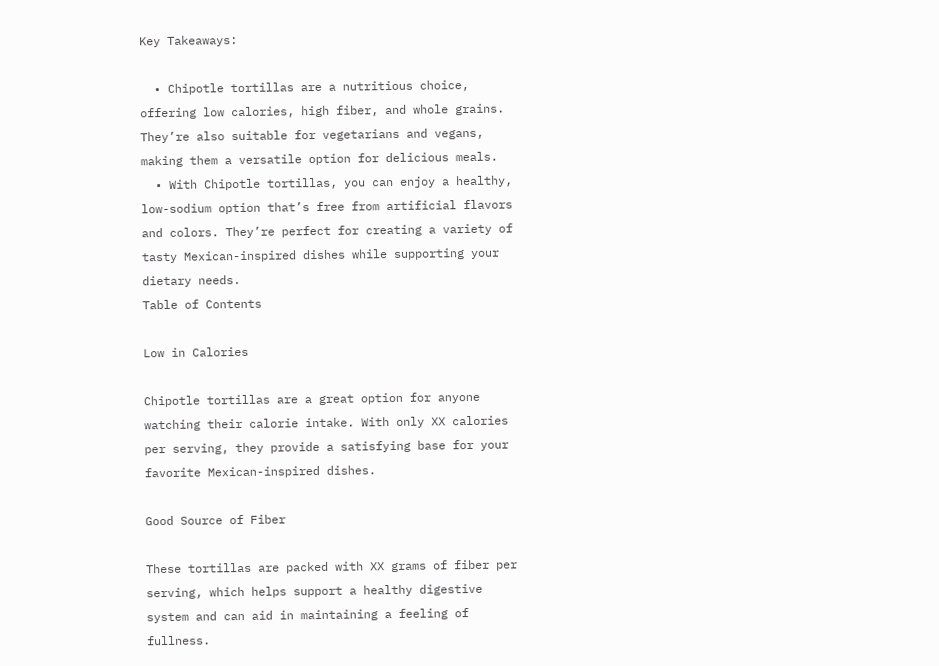Key Takeaways:

  • Chipotle tortillas are a nutritious choice, offering low calories, high fiber, and whole grains. They’re also suitable for vegetarians and vegans, making them a versatile option for delicious meals.
  • With Chipotle tortillas, you can enjoy a healthy, low-sodium option that’s free from artificial flavors and colors. They’re perfect for creating a variety of tasty Mexican-inspired dishes while supporting your dietary needs.
Table of Contents

Low in Calories

Chipotle tortillas are a great option for anyone watching their calorie intake. With only XX calories per serving, they provide a satisfying base for your favorite Mexican-inspired dishes.

Good Source of Fiber

These tortillas are packed with XX grams of fiber per serving, which helps support a healthy digestive system and can aid in maintaining a feeling of fullness.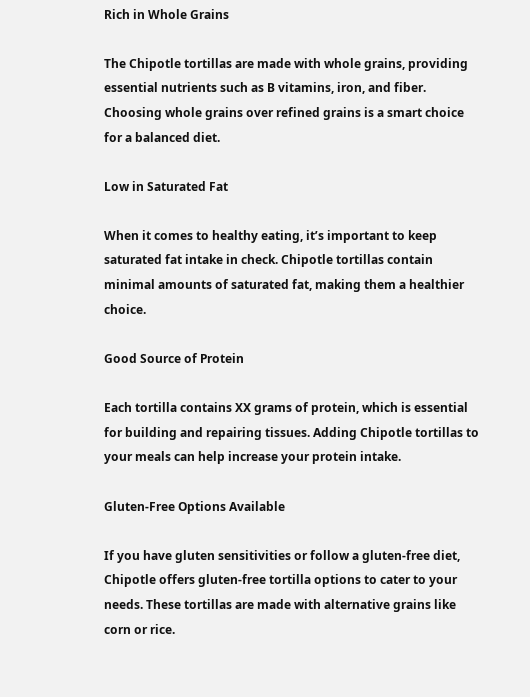Rich in Whole Grains

The Chipotle tortillas are made with whole grains, providing essential nutrients such as B vitamins, iron, and fiber. Choosing whole grains over refined grains is a smart choice for a balanced diet.

Low in Saturated Fat

When it comes to healthy eating, it’s important to keep saturated fat intake in check. Chipotle tortillas contain minimal amounts of saturated fat, making them a healthier choice.

Good Source of Protein

Each tortilla contains XX grams of protein, which is essential for building and repairing tissues. Adding Chipotle tortillas to your meals can help increase your protein intake.

Gluten-Free Options Available

If you have gluten sensitivities or follow a gluten-free diet, Chipotle offers gluten-free tortilla options to cater to your needs. These tortillas are made with alternative grains like corn or rice.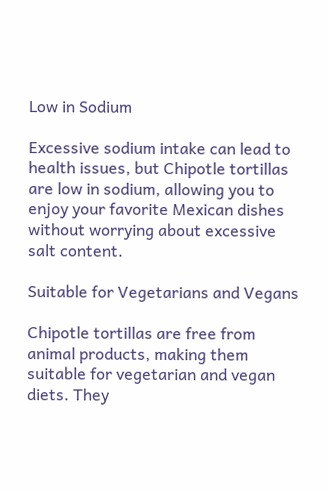Low in Sodium

Excessive sodium intake can lead to health issues, but Chipotle tortillas are low in sodium, allowing you to enjoy your favorite Mexican dishes without worrying about excessive salt content.

Suitable for Vegetarians and Vegans

Chipotle tortillas are free from animal products, making them suitable for vegetarian and vegan diets. They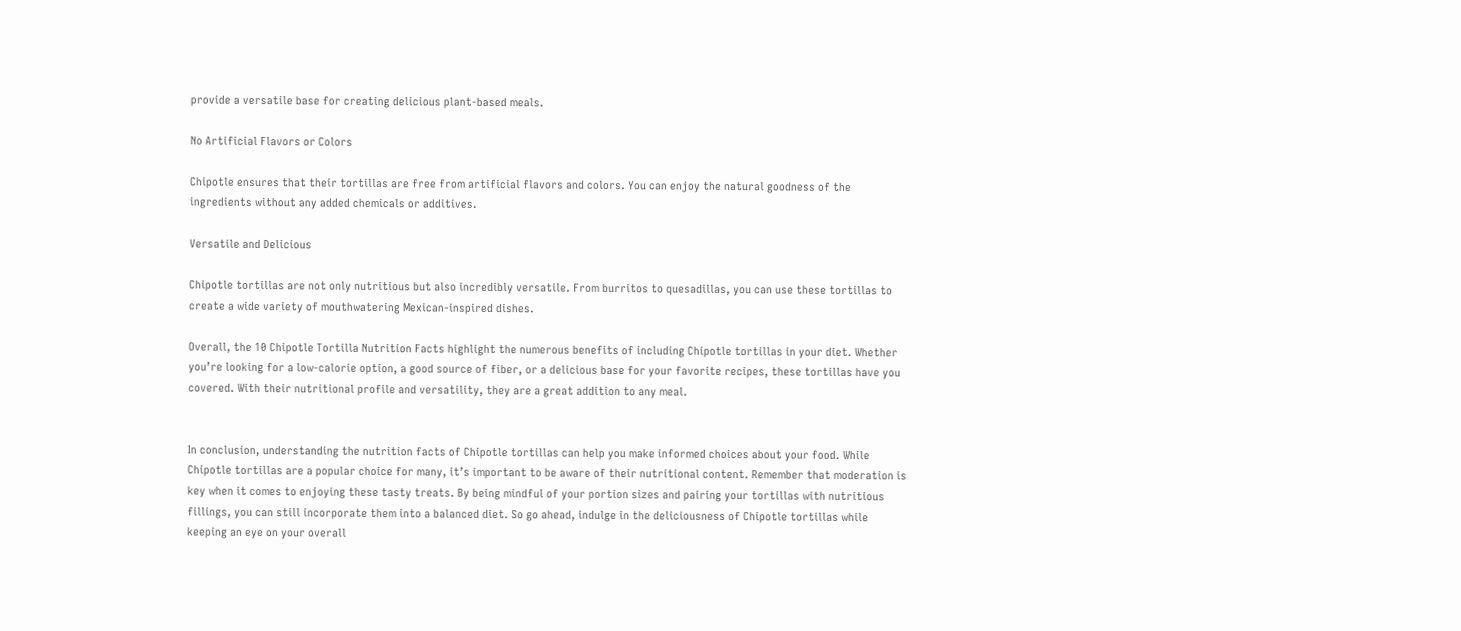provide a versatile base for creating delicious plant-based meals.

No Artificial Flavors or Colors

Chipotle ensures that their tortillas are free from artificial flavors and colors. You can enjoy the natural goodness of the ingredients without any added chemicals or additives.

Versatile and Delicious

Chipotle tortillas are not only nutritious but also incredibly versatile. From burritos to quesadillas, you can use these tortillas to create a wide variety of mouthwatering Mexican-inspired dishes.

Overall, the 10 Chipotle Tortilla Nutrition Facts highlight the numerous benefits of including Chipotle tortillas in your diet. Whether you’re looking for a low-calorie option, a good source of fiber, or a delicious base for your favorite recipes, these tortillas have you covered. With their nutritional profile and versatility, they are a great addition to any meal.


In conclusion, understanding the nutrition facts of Chipotle tortillas can help you make informed choices about your food. While Chipotle tortillas are a popular choice for many, it’s important to be aware of their nutritional content. Remember that moderation is key when it comes to enjoying these tasty treats. By being mindful of your portion sizes and pairing your tortillas with nutritious fillings, you can still incorporate them into a balanced diet. So go ahead, indulge in the deliciousness of Chipotle tortillas while keeping an eye on your overall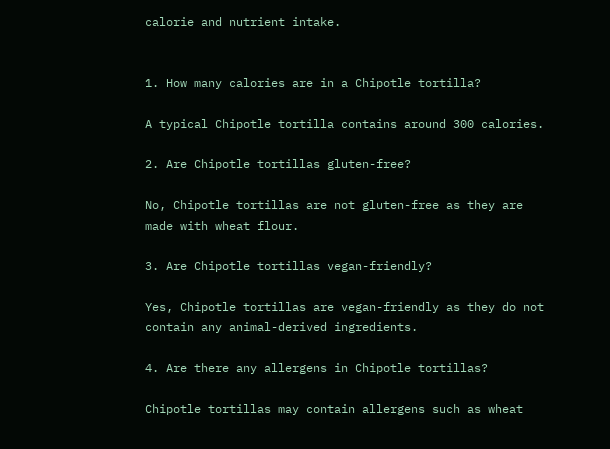calorie and nutrient intake.


1. How many calories are in a Chipotle tortilla?

A typical Chipotle tortilla contains around 300 calories.

2. Are Chipotle tortillas gluten-free?

No, Chipotle tortillas are not gluten-free as they are made with wheat flour.

3. Are Chipotle tortillas vegan-friendly?

Yes, Chipotle tortillas are vegan-friendly as they do not contain any animal-derived ingredients.

4. Are there any allergens in Chipotle tortillas?

Chipotle tortillas may contain allergens such as wheat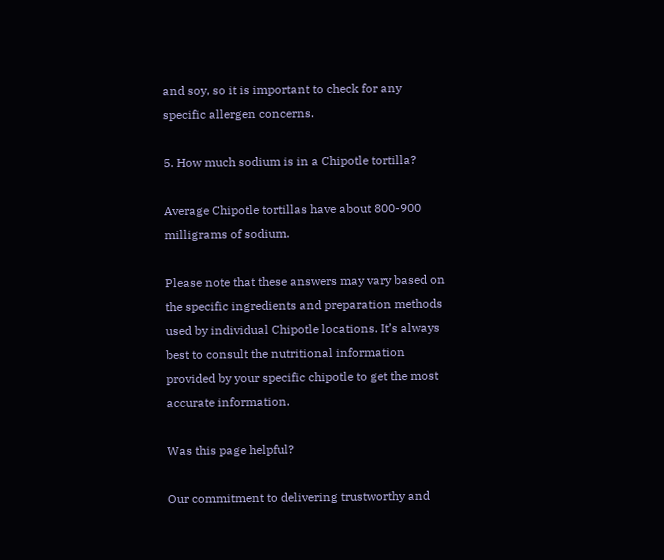and soy, so it is important to check for any specific allergen concerns.

5. How much sodium is in a Chipotle tortilla?

Average Chipotle tortillas have about 800-900 milligrams of sodium.

Please note that these answers may vary based on the specific ingredients and preparation methods used by individual Chipotle locations. It’s always best to consult the nutritional information provided by your specific chipotle to get the most accurate information.

Was this page helpful?

Our commitment to delivering trustworthy and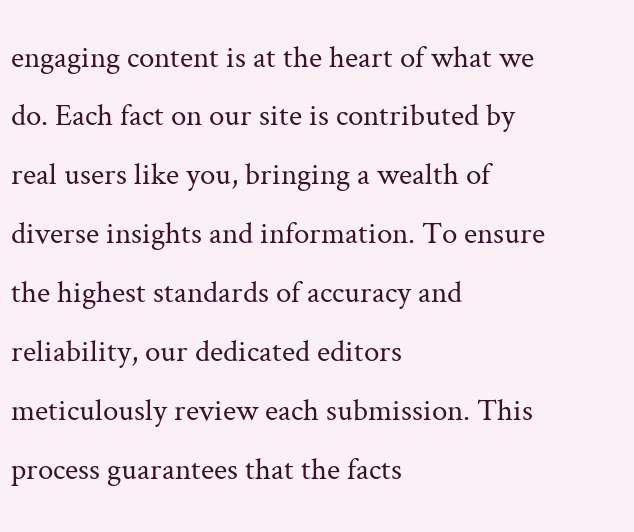engaging content is at the heart of what we do. Each fact on our site is contributed by real users like you, bringing a wealth of diverse insights and information. To ensure the highest standards of accuracy and reliability, our dedicated editors meticulously review each submission. This process guarantees that the facts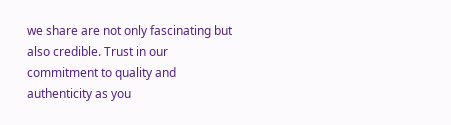we share are not only fascinating but also credible. Trust in our commitment to quality and authenticity as you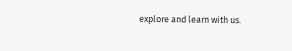explore and learn with us.